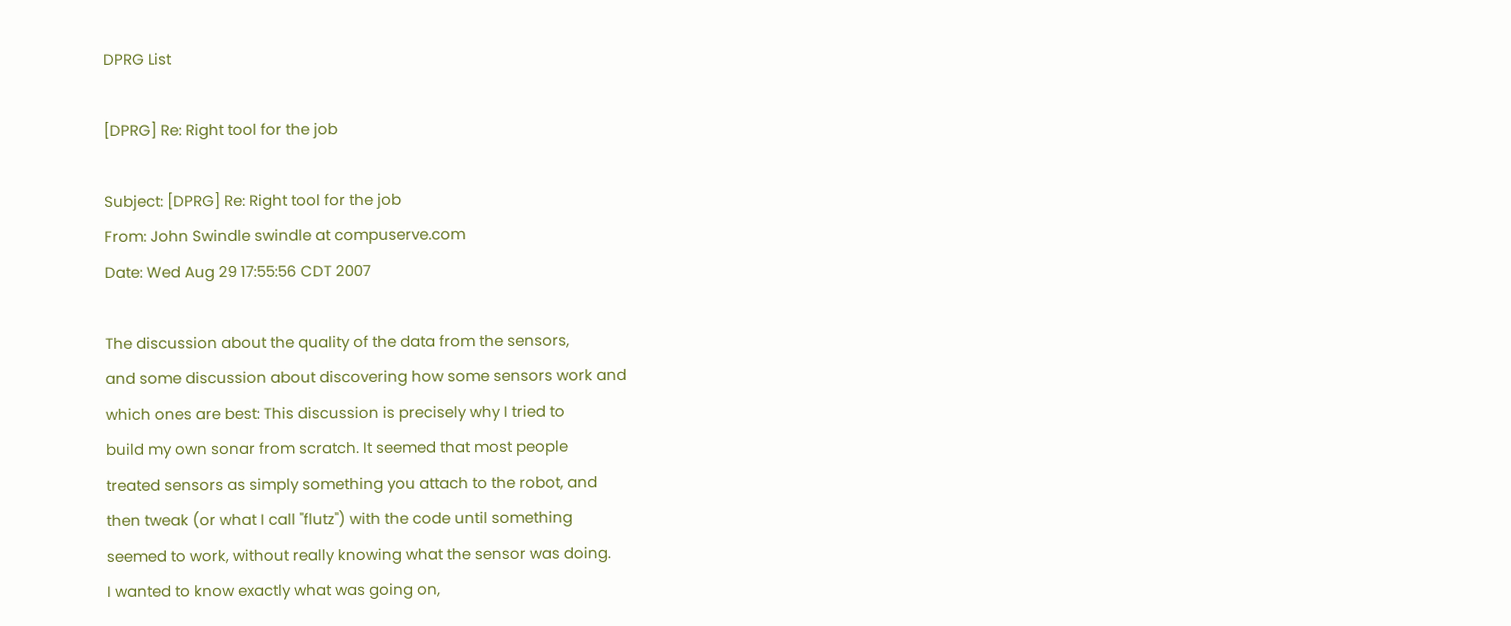DPRG List

[DPRG] Re: Right tool for the job

Subject: [DPRG] Re: Right tool for the job
From: John Swindle swindle at compuserve.com
Date: Wed Aug 29 17:55:56 CDT 2007

The discussion about the quality of the data from the sensors,
and some discussion about discovering how some sensors work and
which ones are best: This discussion is precisely why I tried to
build my own sonar from scratch. It seemed that most people
treated sensors as simply something you attach to the robot, and
then tweak (or what I call "flutz") with the code until something
seemed to work, without really knowing what the sensor was doing.
I wanted to know exactly what was going on,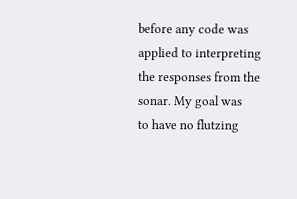before any code was
applied to interpreting the responses from the sonar. My goal was
to have no flutzing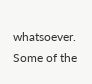whatsoever. Some of the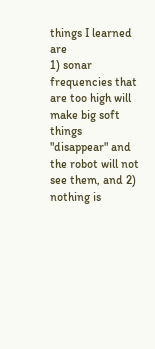things I learned are
1) sonar frequencies that are too high will make big soft things
"disappear" and the robot will not see them, and 2) nothing is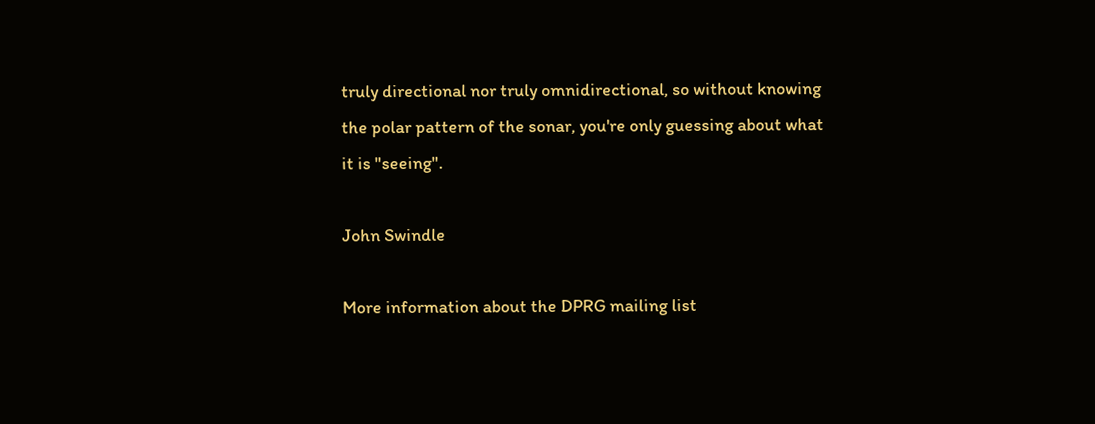truly directional nor truly omnidirectional, so without knowing
the polar pattern of the sonar, you're only guessing about what
it is "seeing".

John Swindle

More information about the DPRG mailing list